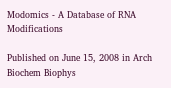Modomics - A Database of RNA Modifications

Published on June 15, 2008 in Arch Biochem Biophys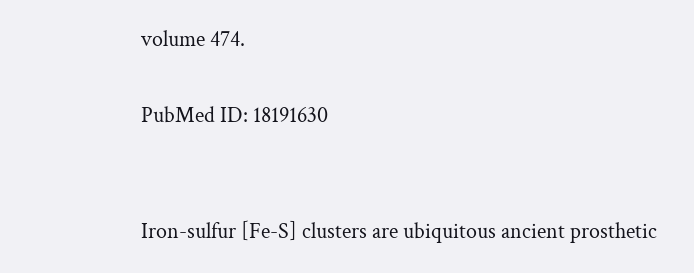volume 474.

PubMed ID: 18191630


Iron-sulfur [Fe-S] clusters are ubiquitous ancient prosthetic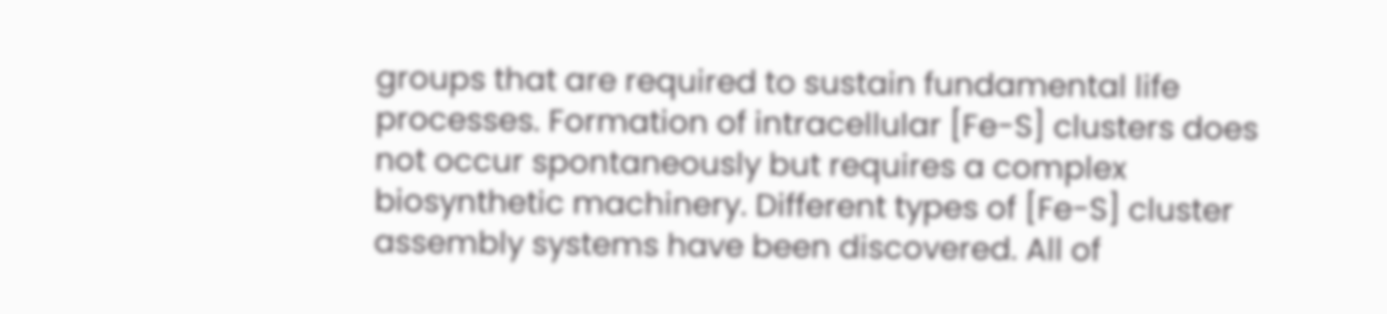groups that are required to sustain fundamental life processes. Formation of intracellular [Fe-S] clusters does not occur spontaneously but requires a complex biosynthetic machinery. Different types of [Fe-S] cluster assembly systems have been discovered. All of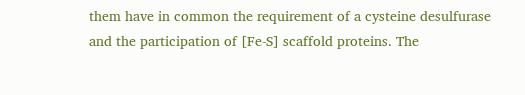them have in common the requirement of a cysteine desulfurase and the participation of [Fe-S] scaffold proteins. The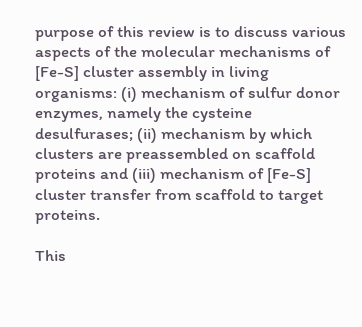purpose of this review is to discuss various aspects of the molecular mechanisms of [Fe-S] cluster assembly in living organisms: (i) mechanism of sulfur donor enzymes, namely the cysteine desulfurases; (ii) mechanism by which clusters are preassembled on scaffold proteins and (iii) mechanism of [Fe-S] cluster transfer from scaffold to target proteins.

This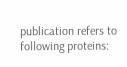publication refers to following proteins: